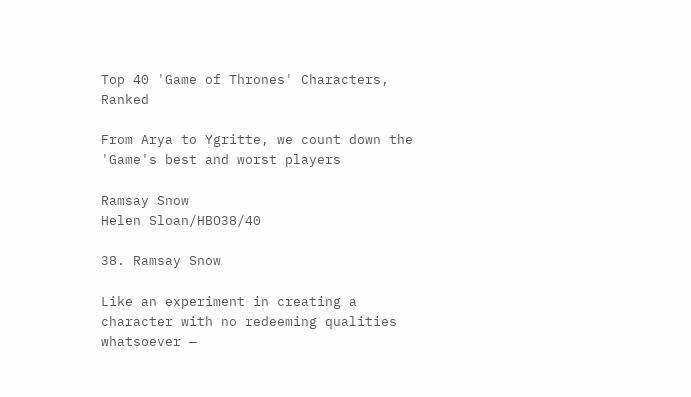Top 40 'Game of Thrones' Characters, Ranked

From Arya to Ygritte, we count down the 'Game's best and worst players

Ramsay Snow
Helen Sloan/HBO38/40

38. Ramsay Snow

Like an experiment in creating a character with no redeeming qualities whatsoever —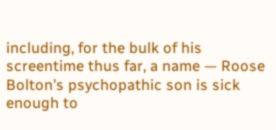including, for the bulk of his screentime thus far, a name — Roose Bolton's psychopathic son is sick enough to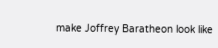make Joffrey Baratheon look like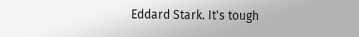Eddard Stark. It's tough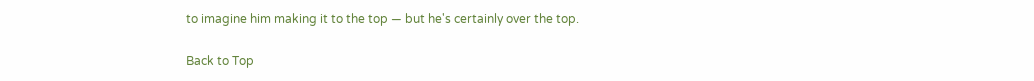to imagine him making it to the top — but he's certainly over the top.

Back to Top